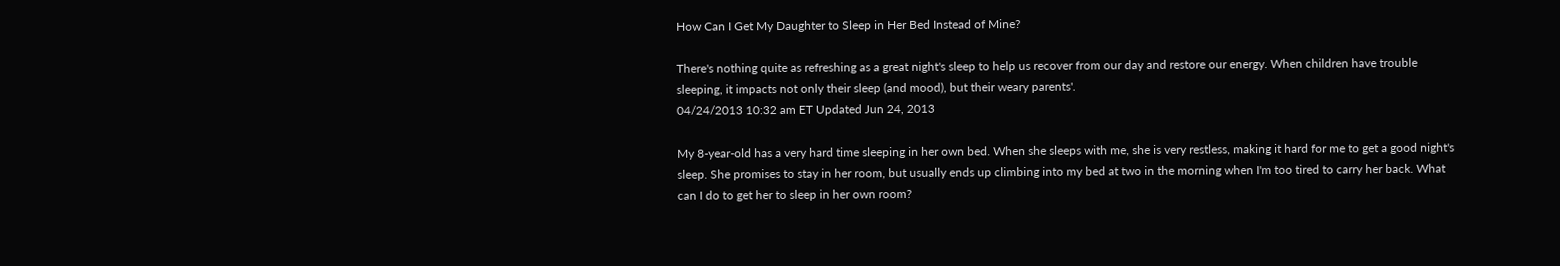How Can I Get My Daughter to Sleep in Her Bed Instead of Mine?

There's nothing quite as refreshing as a great night's sleep to help us recover from our day and restore our energy. When children have trouble sleeping, it impacts not only their sleep (and mood), but their weary parents'.
04/24/2013 10:32 am ET Updated Jun 24, 2013

My 8-year-old has a very hard time sleeping in her own bed. When she sleeps with me, she is very restless, making it hard for me to get a good night's sleep. She promises to stay in her room, but usually ends up climbing into my bed at two in the morning when I'm too tired to carry her back. What can I do to get her to sleep in her own room?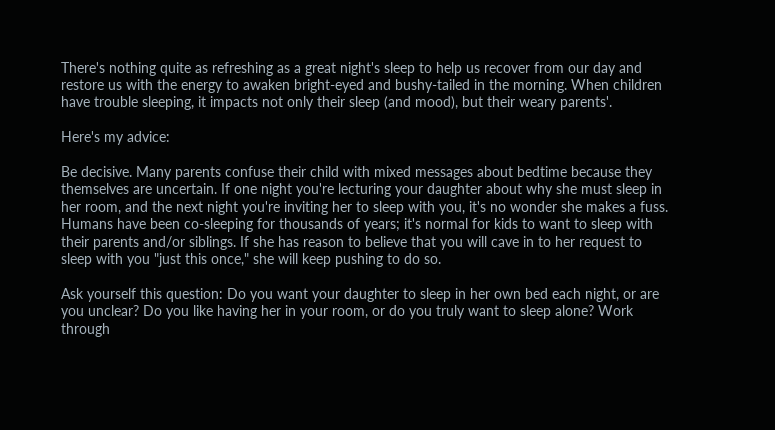There's nothing quite as refreshing as a great night's sleep to help us recover from our day and restore us with the energy to awaken bright-eyed and bushy-tailed in the morning. When children have trouble sleeping, it impacts not only their sleep (and mood), but their weary parents'.

Here's my advice:

Be decisive. Many parents confuse their child with mixed messages about bedtime because they themselves are uncertain. If one night you're lecturing your daughter about why she must sleep in her room, and the next night you're inviting her to sleep with you, it's no wonder she makes a fuss. Humans have been co-sleeping for thousands of years; it's normal for kids to want to sleep with their parents and/or siblings. If she has reason to believe that you will cave in to her request to sleep with you "just this once," she will keep pushing to do so.

Ask yourself this question: Do you want your daughter to sleep in her own bed each night, or are you unclear? Do you like having her in your room, or do you truly want to sleep alone? Work through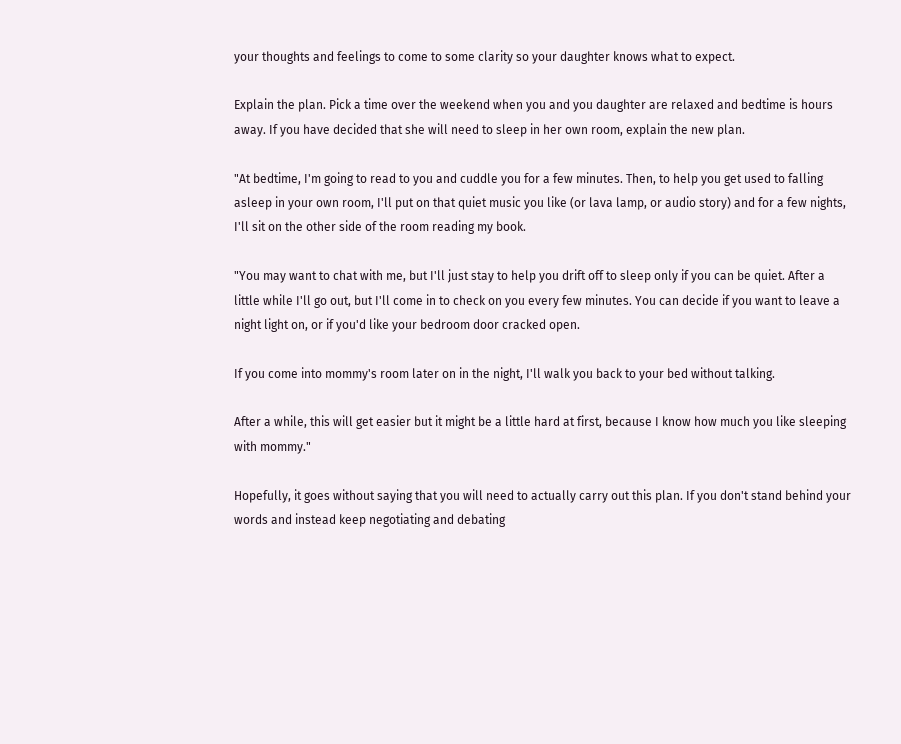your thoughts and feelings to come to some clarity so your daughter knows what to expect.

Explain the plan. Pick a time over the weekend when you and you daughter are relaxed and bedtime is hours away. If you have decided that she will need to sleep in her own room, explain the new plan.

"At bedtime, I'm going to read to you and cuddle you for a few minutes. Then, to help you get used to falling asleep in your own room, I'll put on that quiet music you like (or lava lamp, or audio story) and for a few nights, I'll sit on the other side of the room reading my book.

"You may want to chat with me, but I'll just stay to help you drift off to sleep only if you can be quiet. After a little while I'll go out, but I'll come in to check on you every few minutes. You can decide if you want to leave a night light on, or if you'd like your bedroom door cracked open.

If you come into mommy's room later on in the night, I'll walk you back to your bed without talking.

After a while, this will get easier but it might be a little hard at first, because I know how much you like sleeping with mommy."

Hopefully, it goes without saying that you will need to actually carry out this plan. If you don't stand behind your words and instead keep negotiating and debating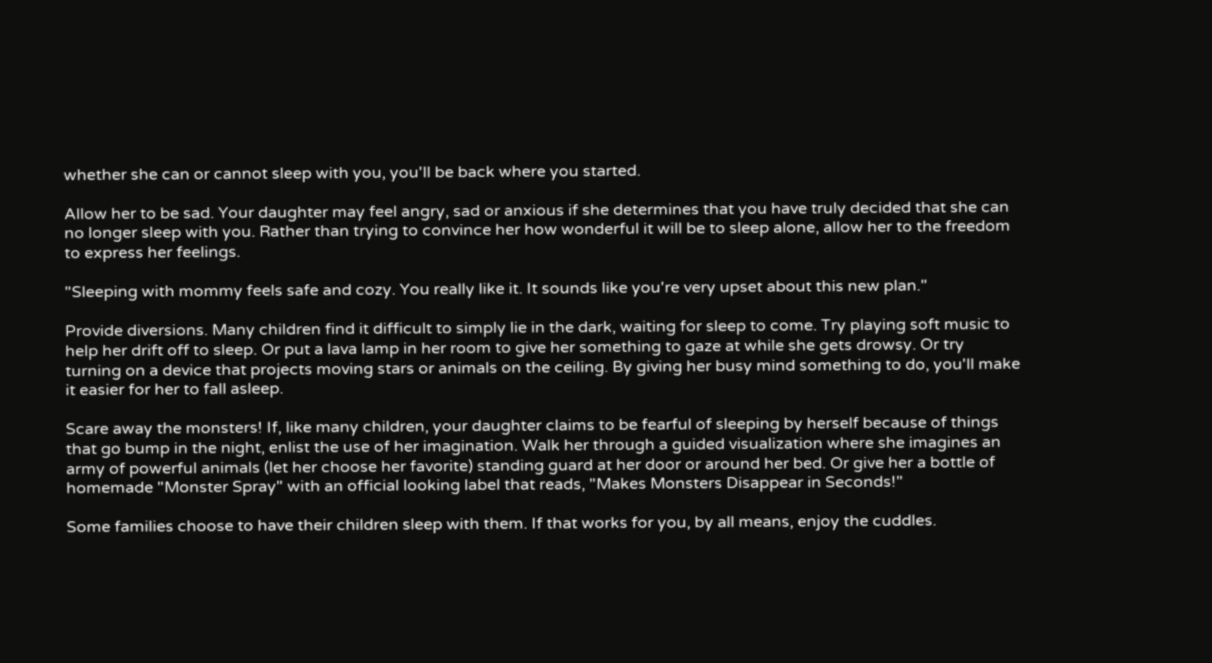whether she can or cannot sleep with you, you'll be back where you started.

Allow her to be sad. Your daughter may feel angry, sad or anxious if she determines that you have truly decided that she can no longer sleep with you. Rather than trying to convince her how wonderful it will be to sleep alone, allow her to the freedom to express her feelings.

"Sleeping with mommy feels safe and cozy. You really like it. It sounds like you're very upset about this new plan."

Provide diversions. Many children find it difficult to simply lie in the dark, waiting for sleep to come. Try playing soft music to help her drift off to sleep. Or put a lava lamp in her room to give her something to gaze at while she gets drowsy. Or try turning on a device that projects moving stars or animals on the ceiling. By giving her busy mind something to do, you'll make it easier for her to fall asleep.

Scare away the monsters! If, like many children, your daughter claims to be fearful of sleeping by herself because of things that go bump in the night, enlist the use of her imagination. Walk her through a guided visualization where she imagines an army of powerful animals (let her choose her favorite) standing guard at her door or around her bed. Or give her a bottle of homemade "Monster Spray" with an official looking label that reads, "Makes Monsters Disappear in Seconds!"

Some families choose to have their children sleep with them. If that works for you, by all means, enjoy the cuddles.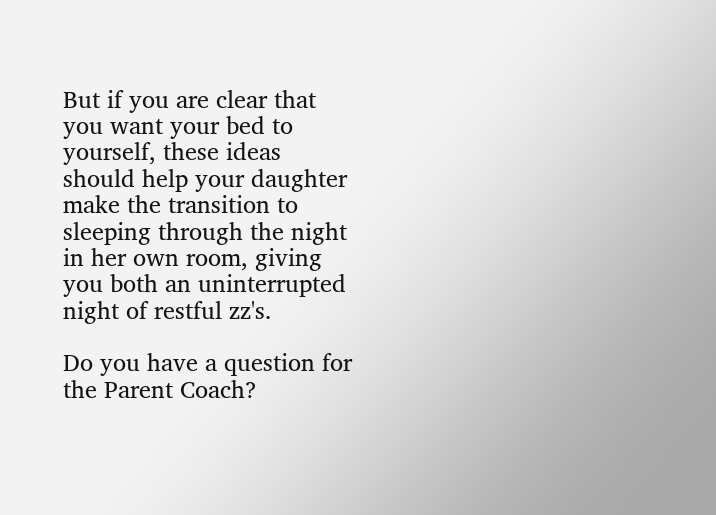But if you are clear that you want your bed to yourself, these ideas should help your daughter make the transition to sleeping through the night in her own room, giving you both an uninterrupted night of restful zz's.

Do you have a question for the Parent Coach?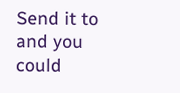Send it to and you could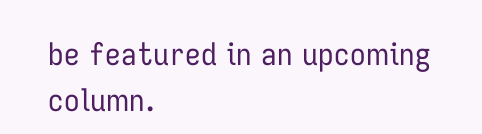be featured in an upcoming column.